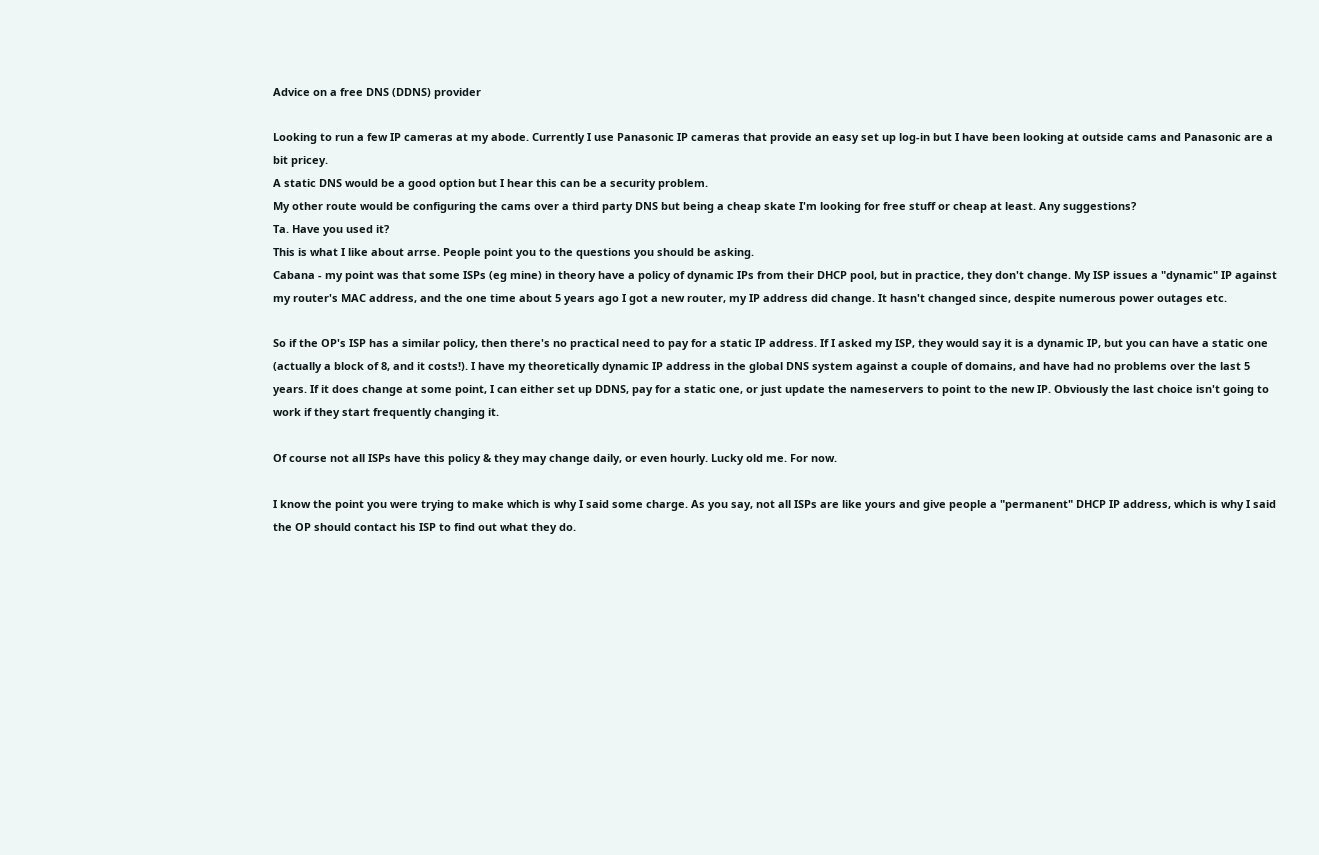Advice on a free DNS (DDNS) provider

Looking to run a few IP cameras at my abode. Currently I use Panasonic IP cameras that provide an easy set up log-in but I have been looking at outside cams and Panasonic are a bit pricey.
A static DNS would be a good option but I hear this can be a security problem.
My other route would be configuring the cams over a third party DNS but being a cheap skate I'm looking for free stuff or cheap at least. Any suggestions?
Ta. Have you used it?
This is what I like about arrse. People point you to the questions you should be asking.
Cabana - my point was that some ISPs (eg mine) in theory have a policy of dynamic IPs from their DHCP pool, but in practice, they don't change. My ISP issues a "dynamic" IP against my router's MAC address, and the one time about 5 years ago I got a new router, my IP address did change. It hasn't changed since, despite numerous power outages etc.

So if the OP's ISP has a similar policy, then there's no practical need to pay for a static IP address. If I asked my ISP, they would say it is a dynamic IP, but you can have a static one (actually a block of 8, and it costs!). I have my theoretically dynamic IP address in the global DNS system against a couple of domains, and have had no problems over the last 5 years. If it does change at some point, I can either set up DDNS, pay for a static one, or just update the nameservers to point to the new IP. Obviously the last choice isn't going to work if they start frequently changing it.

Of course not all ISPs have this policy & they may change daily, or even hourly. Lucky old me. For now.

I know the point you were trying to make which is why I said some charge. As you say, not all ISPs are like yours and give people a "permanent" DHCP IP address, which is why I said the OP should contact his ISP to find out what they do.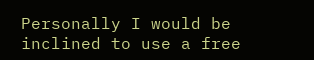Personally I would be inclined to use a free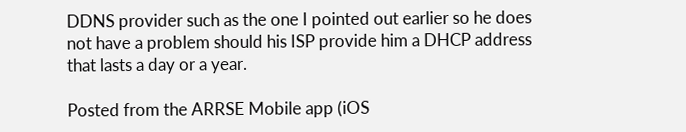DDNS provider such as the one I pointed out earlier so he does not have a problem should his ISP provide him a DHCP address that lasts a day or a year.

Posted from the ARRSE Mobile app (iOS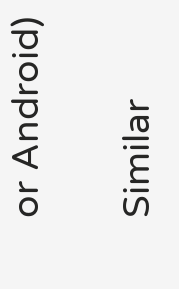or Android)

Similar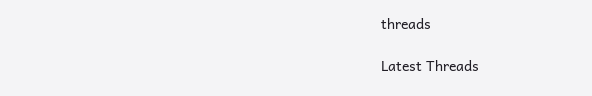threads

Latest Threads